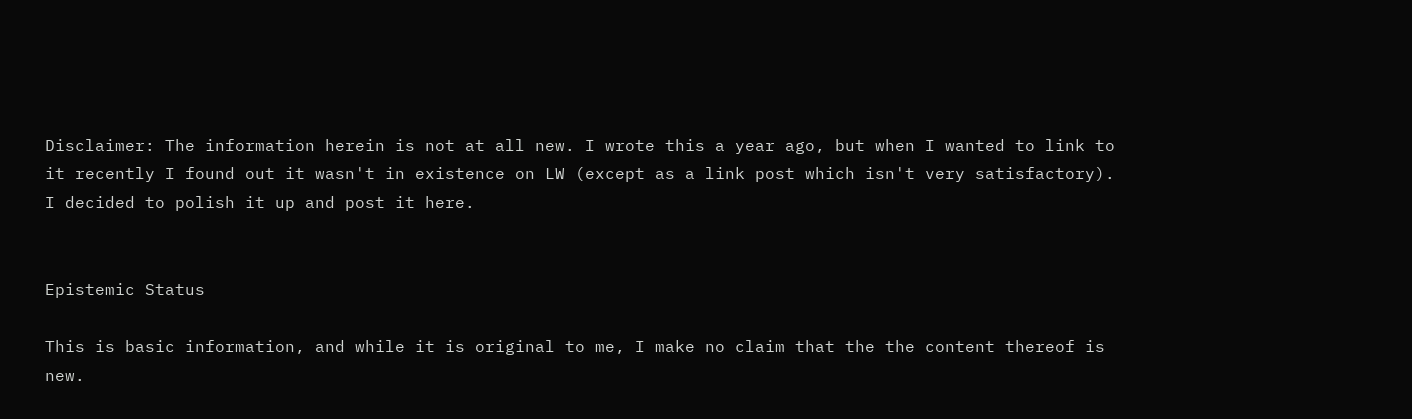Disclaimer: The information herein is not at all new. I wrote this a year ago, but when I wanted to link to it recently I found out it wasn't in existence on LW (except as a link post which isn't very satisfactory). I decided to polish it up and post it here.


Epistemic Status

This is basic information, and while it is original to me, I make no claim that the the content thereof is new.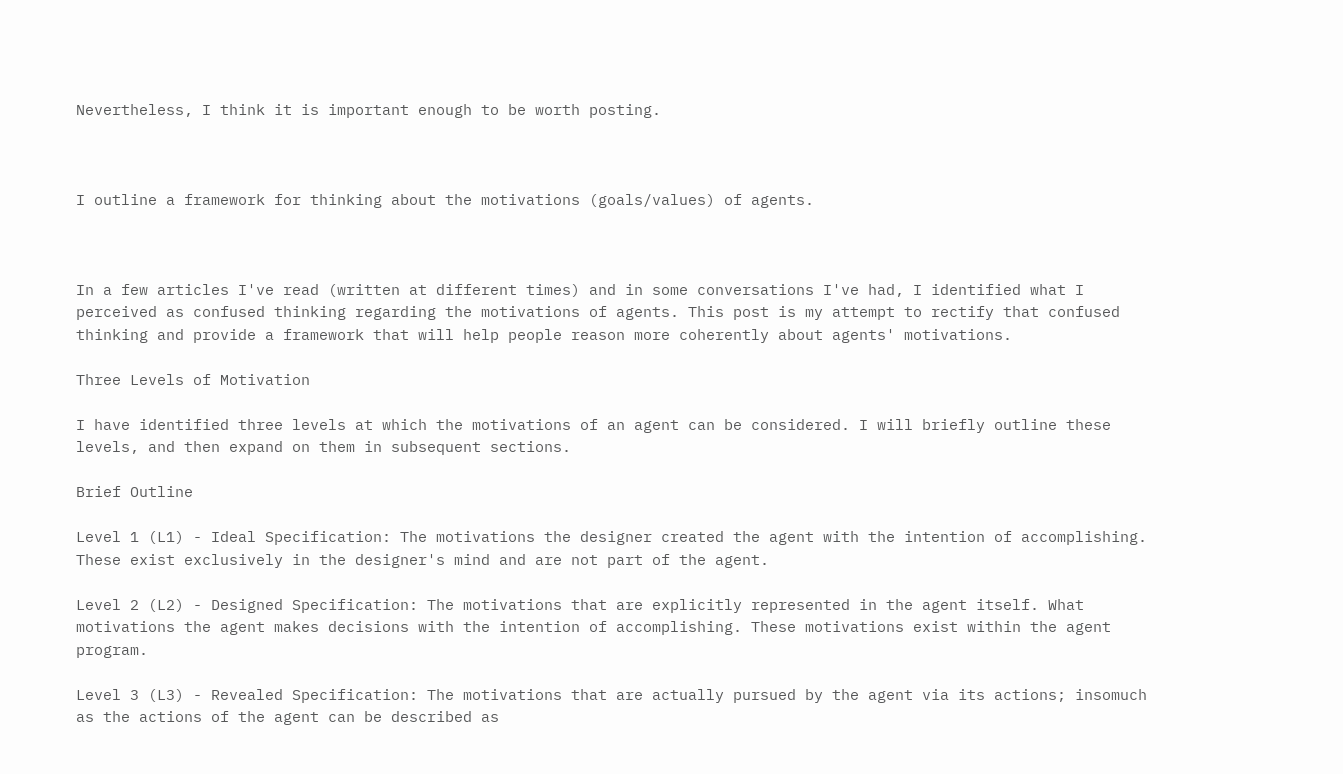Nevertheless, I think it is important enough to be worth posting.



I outline a framework for thinking about the motivations (goals/values) of agents.



In a few articles I've read (written at different times) and in some conversations I've had, I identified what I perceived as confused thinking regarding the motivations of agents. This post is my attempt to rectify that confused thinking and provide a framework that will help people reason more coherently about agents' motivations.

Three Levels of Motivation

I have identified three levels at which the motivations of an agent can be considered. I will briefly outline these levels, and then expand on them in subsequent sections.

Brief Outline

Level 1 (L1) - Ideal Specification: The motivations the designer created the agent with the intention of accomplishing. These exist exclusively in the designer's mind and are not part of the agent.

Level 2 (L2) - Designed Specification: The motivations that are explicitly represented in the agent itself. What motivations the agent makes decisions with the intention of accomplishing. These motivations exist within the agent program.

Level 3 (L3) - Revealed Specification: The motivations that are actually pursued by the agent via its actions; insomuch as the actions of the agent can be described as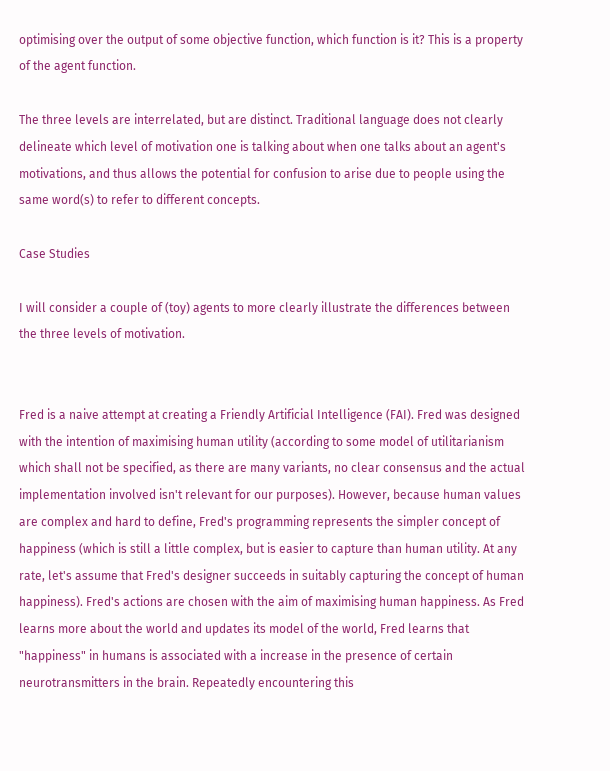optimising over the output of some objective function, which function is it? This is a property of the agent function.

The three levels are interrelated, but are distinct. Traditional language does not clearly delineate which level of motivation one is talking about when one talks about an agent's motivations, and thus allows the potential for confusion to arise due to people using the same word(s) to refer to different concepts.

Case Studies

I will consider a couple of (toy) agents to more clearly illustrate the differences between the three levels of motivation.


Fred is a naive attempt at creating a Friendly Artificial Intelligence (FAI). Fred was designed with the intention of maximising human utility (according to some model of utilitarianism which shall not be specified, as there are many variants, no clear consensus and the actual implementation involved isn't relevant for our purposes). However, because human values are complex and hard to define, Fred's programming represents the simpler concept of happiness (which is still a little complex, but is easier to capture than human utility. At any rate, let's assume that Fred's designer succeeds in suitably capturing the concept of human happiness). Fred's actions are chosen with the aim of maximising human happiness. As Fred learns more about the world and updates its model of the world, Fred learns that "happiness" in humans is associated with a increase in the presence of certain neurotransmitters in the brain. Repeatedly encountering this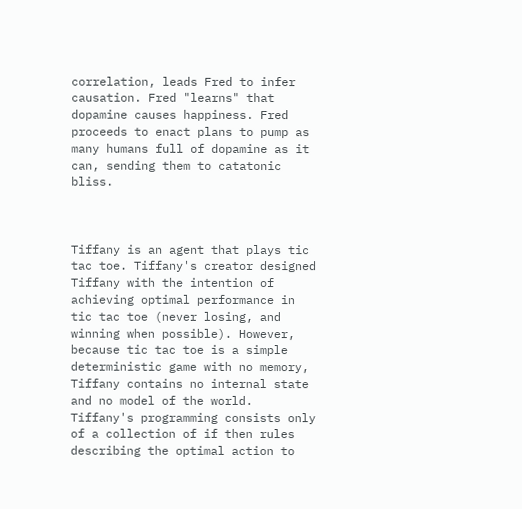correlation, leads Fred to infer causation. Fred "learns" that dopamine causes happiness. Fred proceeds to enact plans to pump as many humans full of dopamine as it can, sending them to catatonic bliss.



Tiffany is an agent that plays tic tac toe. Tiffany's creator designed Tiffany with the intention of achieving optimal performance in tic tac toe (never losing, and winning when possible). However, because tic tac toe is a simple deterministic game with no memory, Tiffany contains no internal state and no model of the world. Tiffany's programming consists only of a collection of if then rules describing the optimal action to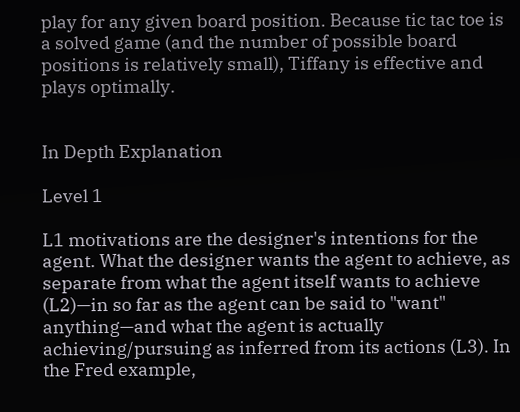play for any given board position. Because tic tac toe is a solved game (and the number of possible board positions is relatively small), Tiffany is effective and plays optimally.


In Depth Explanation

Level 1

L1 motivations are the designer's intentions for the agent. What the designer wants the agent to achieve, as separate from what the agent itself wants to achieve (L2)—in so far as the agent can be said to "want" anything—and what the agent is actually achieving/pursuing as inferred from its actions (L3). In the Fred example,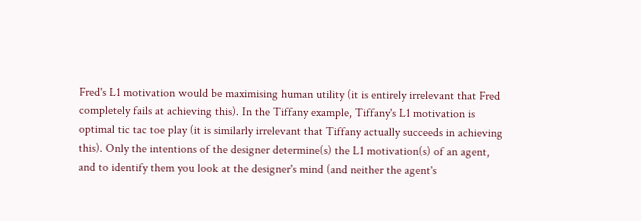Fred's L1 motivation would be maximising human utility (it is entirely irrelevant that Fred completely fails at achieving this). In the Tiffany example, Tiffany's L1 motivation is optimal tic tac toe play (it is similarly irrelevant that Tiffany actually succeeds in achieving this). Only the intentions of the designer determine(s) the L1 motivation(s) of an agent, and to identify them you look at the designer's mind (and neither the agent's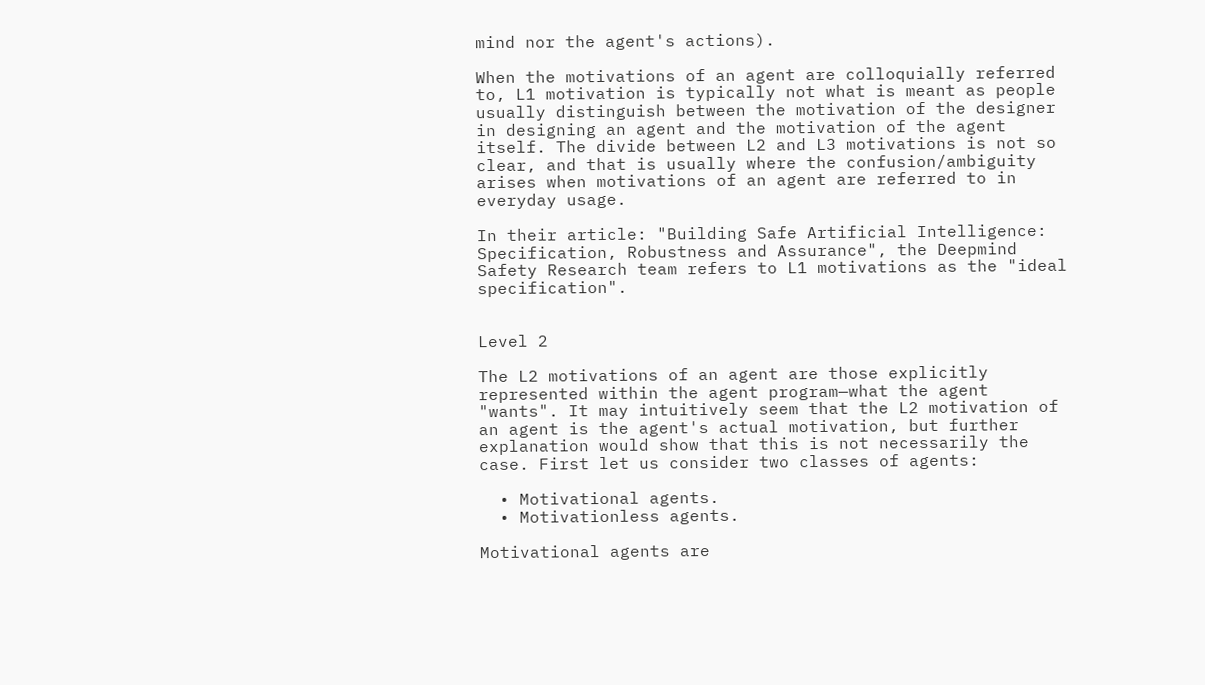mind nor the agent's actions).

When the motivations of an agent are colloquially referred to, L1 motivation is typically not what is meant as people usually distinguish between the motivation of the designer in designing an agent and the motivation of the agent itself. The divide between L2 and L3 motivations is not so clear, and that is usually where the confusion/ambiguity arises when motivations of an agent are referred to in everyday usage.

In their article: "Building Safe Artificial Intelligence: Specification, Robustness and Assurance", the Deepmind Safety Research team refers to L1 motivations as the "ideal specification".


Level 2

The L2 motivations of an agent are those explicitly represented within the agent program—what the agent "wants". It may intuitively seem that the L2 motivation of an agent is the agent's actual motivation, but further explanation would show that this is not necessarily the case. First let us consider two classes of agents:

  • Motivational agents.
  • Motivationless agents.

Motivational agents are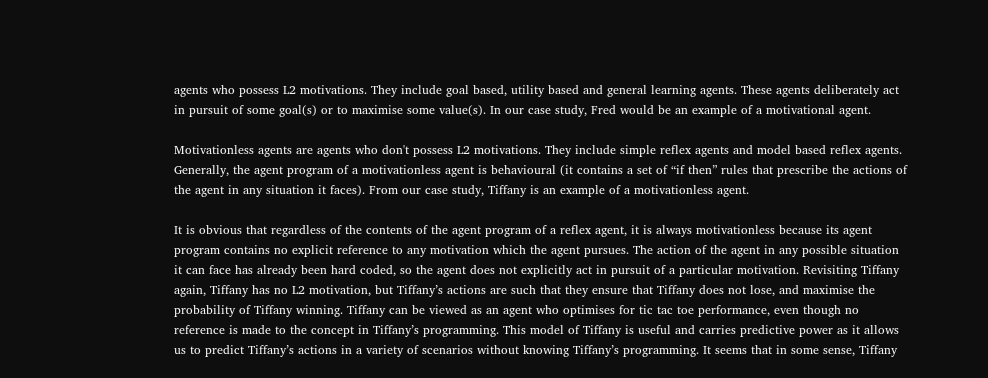agents who possess L2 motivations. They include goal based, utility based and general learning agents. These agents deliberately act in pursuit of some goal(s) or to maximise some value(s). In our case study, Fred would be an example of a motivational agent.

Motivationless agents are agents who don't possess L2 motivations. They include simple reflex agents and model based reflex agents. Generally, the agent program of a motivationless agent is behavioural (it contains a set of “if then” rules that prescribe the actions of the agent in any situation it faces). From our case study, Tiffany is an example of a motivationless agent.

It is obvious that regardless of the contents of the agent program of a reflex agent, it is always motivationless because its agent program contains no explicit reference to any motivation which the agent pursues. The action of the agent in any possible situation it can face has already been hard coded, so the agent does not explicitly act in pursuit of a particular motivation. Revisiting Tiffany again, Tiffany has no L2 motivation, but Tiffany’s actions are such that they ensure that Tiffany does not lose, and maximise the probability of Tiffany winning. Tiffany can be viewed as an agent who optimises for tic tac toe performance, even though no reference is made to the concept in Tiffany’s programming. This model of Tiffany is useful and carries predictive power as it allows us to predict Tiffany’s actions in a variety of scenarios without knowing Tiffany’s programming. It seems that in some sense, Tiffany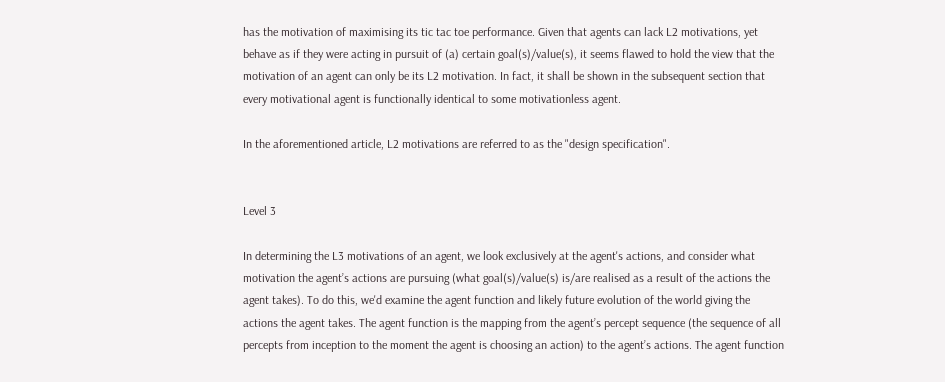has the motivation of maximising its tic tac toe performance. Given that agents can lack L2 motivations, yet behave as if they were acting in pursuit of (a) certain goal(s)/value(s), it seems flawed to hold the view that the motivation of an agent can only be its L2 motivation. In fact, it shall be shown in the subsequent section that every motivational agent is functionally identical to some motivationless agent.

In the aforementioned article, L2 motivations are referred to as the "design specification".


Level 3

In determining the L3 motivations of an agent, we look exclusively at the agent's actions, and consider what motivation the agent’s actions are pursuing (what goal(s)/value(s) is/are realised as a result of the actions the agent takes). To do this, we'd examine the agent function and likely future evolution of the world giving the actions the agent takes. The agent function is the mapping from the agent’s percept sequence (the sequence of all percepts from inception to the moment the agent is choosing an action) to the agent’s actions. The agent function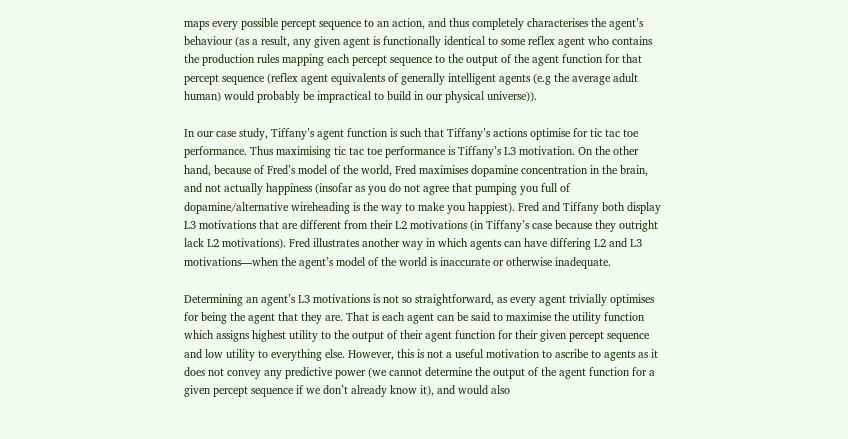maps every possible percept sequence to an action, and thus completely characterises the agent’s behaviour (as a result, any given agent is functionally identical to some reflex agent who contains the production rules mapping each percept sequence to the output of the agent function for that percept sequence (reflex agent equivalents of generally intelligent agents (e.g the average adult human) would probably be impractical to build in our physical universe)).

In our case study, Tiffany’s agent function is such that Tiffany’s actions optimise for tic tac toe performance. Thus maximising tic tac toe performance is Tiffany’s L3 motivation. On the other hand, because of Fred’s model of the world, Fred maximises dopamine concentration in the brain, and not actually happiness (insofar as you do not agree that pumping you full of dopamine/alternative wireheading is the way to make you happiest). Fred and Tiffany both display L3 motivations that are different from their L2 motivations (in Tiffany’s case because they outright lack L2 motivations). Fred illustrates another way in which agents can have differing L2 and L3 motivations—when the agent’s model of the world is inaccurate or otherwise inadequate.

Determining an agent’s L3 motivations is not so straightforward, as every agent trivially optimises for being the agent that they are. That is each agent can be said to maximise the utility function which assigns highest utility to the output of their agent function for their given percept sequence and low utility to everything else. However, this is not a useful motivation to ascribe to agents as it does not convey any predictive power (we cannot determine the output of the agent function for a given percept sequence if we don’t already know it), and would also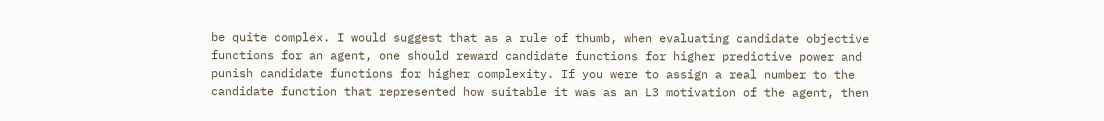be quite complex. I would suggest that as a rule of thumb, when evaluating candidate objective functions for an agent, one should reward candidate functions for higher predictive power and punish candidate functions for higher complexity. If you were to assign a real number to the candidate function that represented how suitable it was as an L3 motivation of the agent, then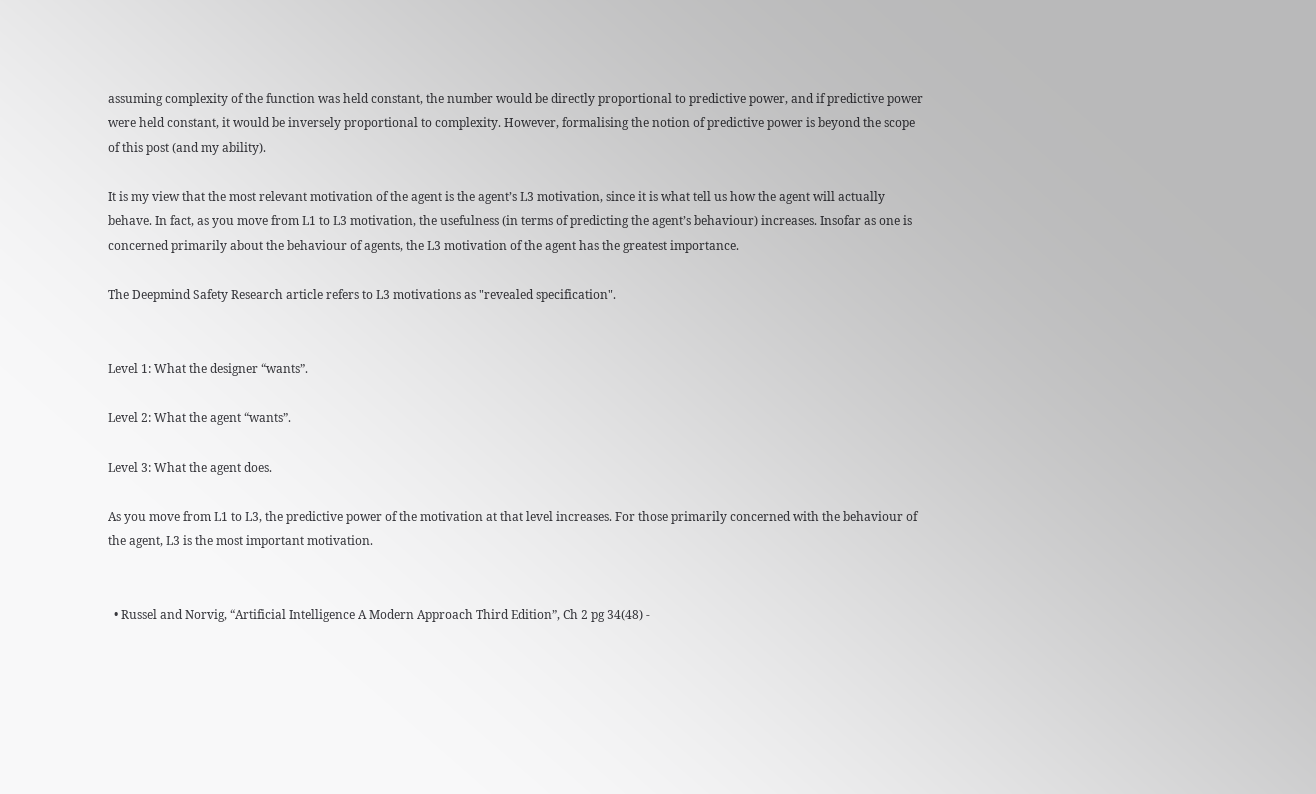assuming complexity of the function was held constant, the number would be directly proportional to predictive power, and if predictive power were held constant, it would be inversely proportional to complexity. However, formalising the notion of predictive power is beyond the scope of this post (and my ability).

It is my view that the most relevant motivation of the agent is the agent’s L3 motivation, since it is what tell us how the agent will actually behave. In fact, as you move from L1 to L3 motivation, the usefulness (in terms of predicting the agent’s behaviour) increases. Insofar as one is concerned primarily about the behaviour of agents, the L3 motivation of the agent has the greatest importance.

The Deepmind Safety Research article refers to L3 motivations as "revealed specification".


Level 1: What the designer “wants”.

Level 2: What the agent “wants”.

Level 3: What the agent does.

As you move from L1 to L3, the predictive power of the motivation at that level increases. For those primarily concerned with the behaviour of the agent, L3 is the most important motivation.


  • Russel and Norvig, “Artificial Intelligence A Modern Approach Third Edition”, Ch 2 pg 34(48) -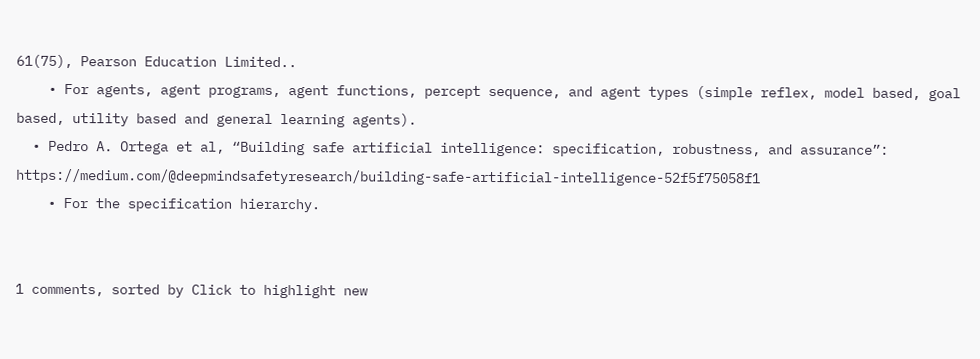61(75), Pearson Education Limited..
    • For agents, agent programs, agent functions, percept sequence, and agent types (simple reflex, model based, goal based, utility based and general learning agents).
  • Pedro A. Ortega et al, “Building safe artificial intelligence: specification, robustness, and assurance”: https://medium.com/@deepmindsafetyresearch/building-safe-artificial-intelligence-52f5f75058f1
    • For the specification hierarchy.


1 comments, sorted by Click to highlight new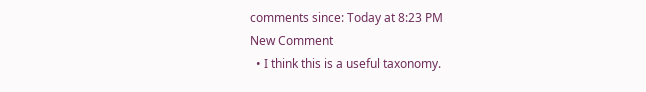comments since: Today at 8:23 PM
New Comment
  • I think this is a useful taxonomy.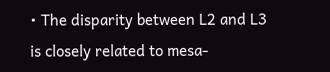• The disparity between L2 and L3 is closely related to mesa-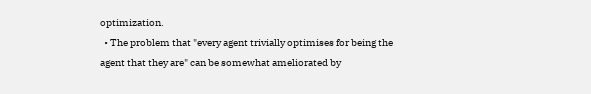optimization.
  • The problem that "every agent trivially optimises for being the agent that they are" can be somewhat ameliorated by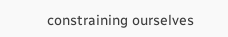constraining ourselves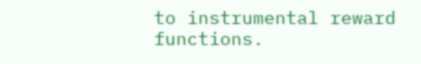to instrumental reward functions.